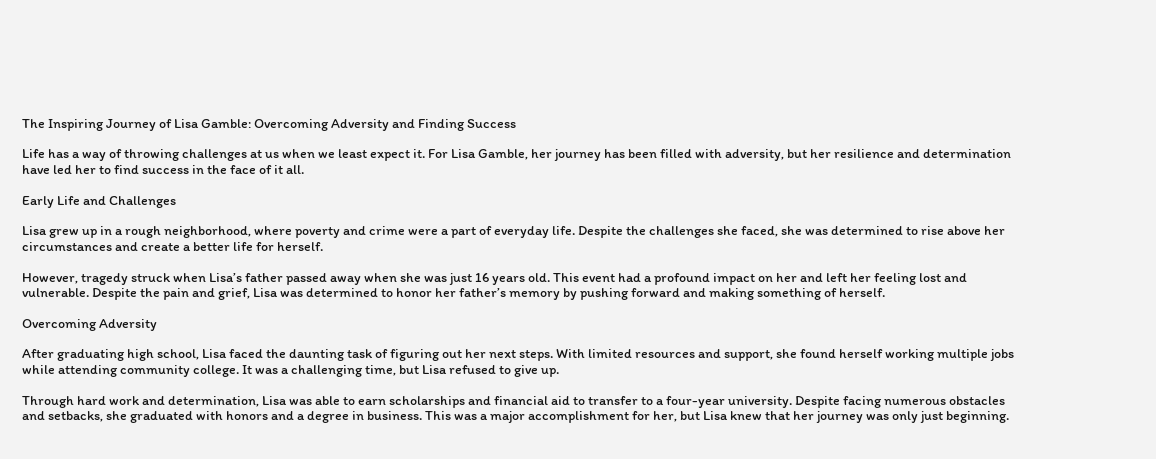The Inspiring Journey of Lisa Gamble: Overcoming Adversity and Finding Success

Life has a way of throwing challenges at us when we least expect it. For Lisa Gamble, her journey has been filled with adversity, but her resilience and determination have led her to find success in the face of it all.

Early Life and Challenges

Lisa grew up in a rough neighborhood, where poverty and crime were a part of everyday life. Despite the challenges she faced, she was determined to rise above her circumstances and create a better life for herself.

However, tragedy struck when Lisa’s father passed away when she was just 16 years old. This event had a profound impact on her and left her feeling lost and vulnerable. Despite the pain and grief, Lisa was determined to honor her father’s memory by pushing forward and making something of herself.

Overcoming Adversity

After graduating high school, Lisa faced the daunting task of figuring out her next steps. With limited resources and support, she found herself working multiple jobs while attending community college. It was a challenging time, but Lisa refused to give up.

Through hard work and determination, Lisa was able to earn scholarships and financial aid to transfer to a four-year university. Despite facing numerous obstacles and setbacks, she graduated with honors and a degree in business. This was a major accomplishment for her, but Lisa knew that her journey was only just beginning.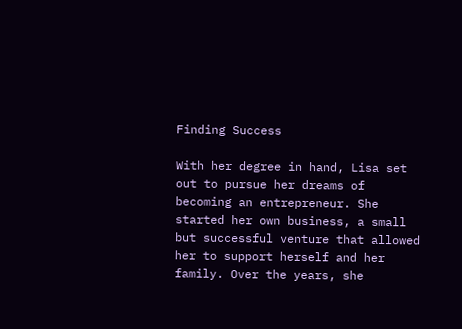Finding Success

With her degree in hand, Lisa set out to pursue her dreams of becoming an entrepreneur. She started her own business, a small but successful venture that allowed her to support herself and her family. Over the years, she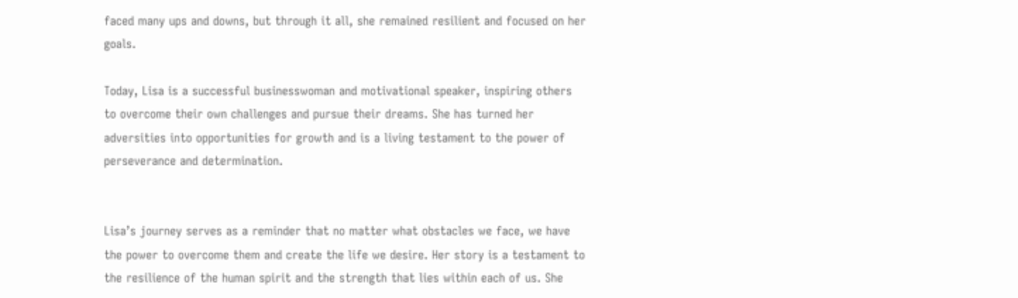faced many ups and downs, but through it all, she remained resilient and focused on her goals.

Today, Lisa is a successful businesswoman and motivational speaker, inspiring others to overcome their own challenges and pursue their dreams. She has turned her adversities into opportunities for growth and is a living testament to the power of perseverance and determination.


Lisa’s journey serves as a reminder that no matter what obstacles we face, we have the power to overcome them and create the life we desire. Her story is a testament to the resilience of the human spirit and the strength that lies within each of us. She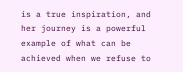is a true inspiration, and her journey is a powerful example of what can be achieved when we refuse to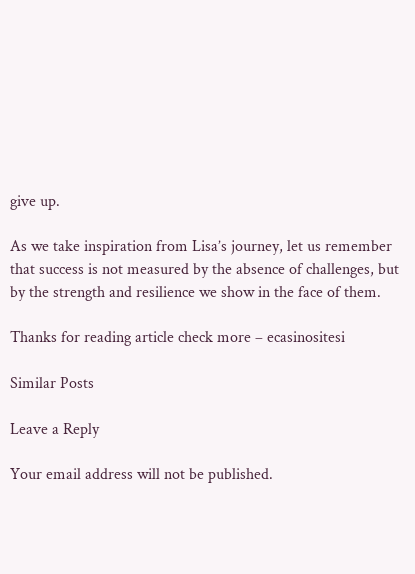give up.

As we take inspiration from Lisa’s journey, let us remember that success is not measured by the absence of challenges, but by the strength and resilience we show in the face of them.

Thanks for reading article check more – ecasinositesi

Similar Posts

Leave a Reply

Your email address will not be published.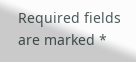Required fields are marked *